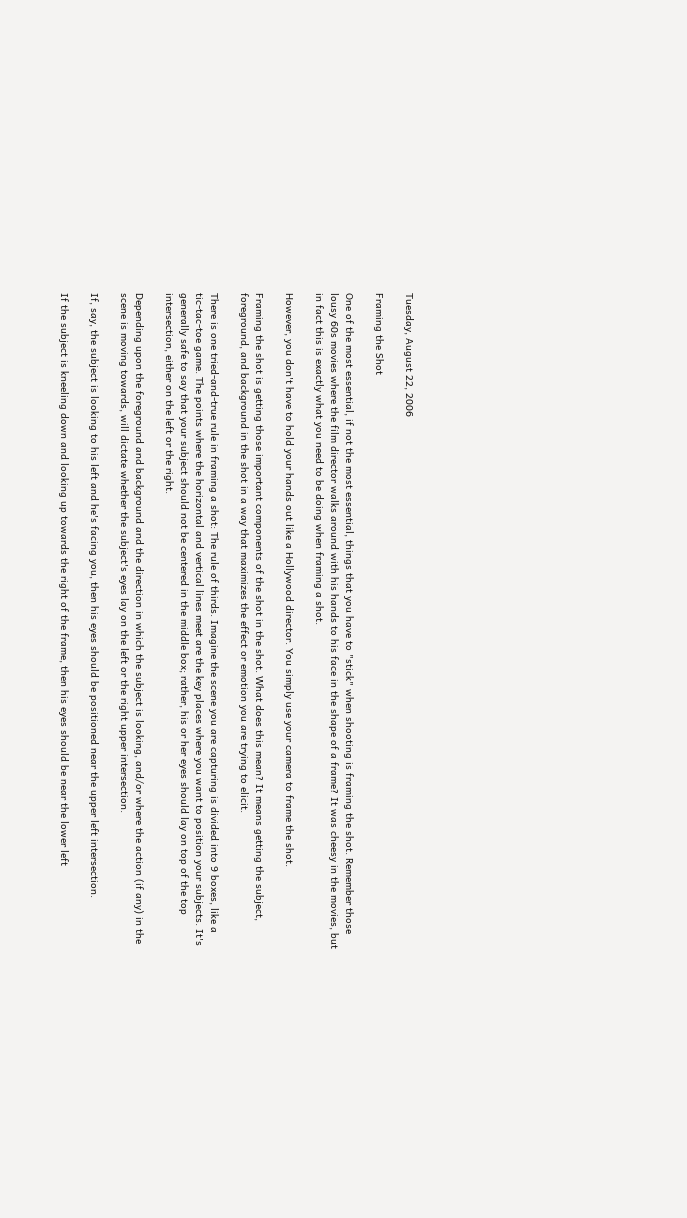Tuesday, August 22, 2006

Framing the Shot

One of the most essential, if not the most essential, things that you have to "stick" when shooting is framing the shot. Remember those lousy 60s movies where the film director walks around with his hands to his face in the shape of a frame? It was cheesy in the movies, but in fact this is exactly what you need to be doing when framing a shot.

However, you don't have to hold your hands out like a Hollywood director. You simply use your camera to frame the shot.

Framing the shot is getting those important components of the shot in the shot. What does this mean? It means getting the subject, foreground, and background in the shot in a way that maximizes the effect or emotion you are trying to elicit.

There is one tried-and-true rule in framing a shot: The rule of thirds. Imagine the scene you are capturing is divided into 9 boxes, like a tic-tac-toe game. The points where the horizontal and vertical lines meet are the key places where you want to position your subjects. It's generally safe to say that your subject should not be centered in the middle box; rather, his or her eyes should lay on top of the top intersection, either on the left or the right.

Depending upon the foreground and background and the direction in which the subject is looking, and/or where the action (if any) in the scene is moving towards, will dictate whether the subject's eyes lay on the left or the right upper intersection.

If, say, the subject is looking to his left and he's facing you, then his eyes should be positioned near the upper left intersection.

If the subject is kneeling down and looking up towards the right of the frame, then his eyes should be near the lower left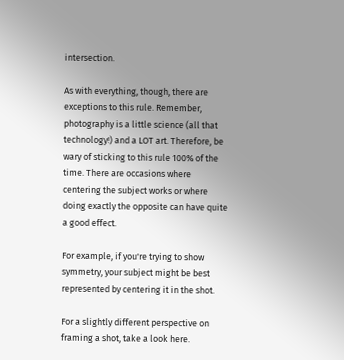intersection.

As with everything, though, there are exceptions to this rule. Remember, photography is a little science (all that technology!) and a LOT art. Therefore, be wary of sticking to this rule 100% of the time. There are occasions where centering the subject works or where doing exactly the opposite can have quite a good effect.

For example, if you're trying to show symmetry, your subject might be best represented by centering it in the shot.

For a slightly different perspective on framing a shot, take a look here.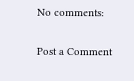No comments:

Post a Comment